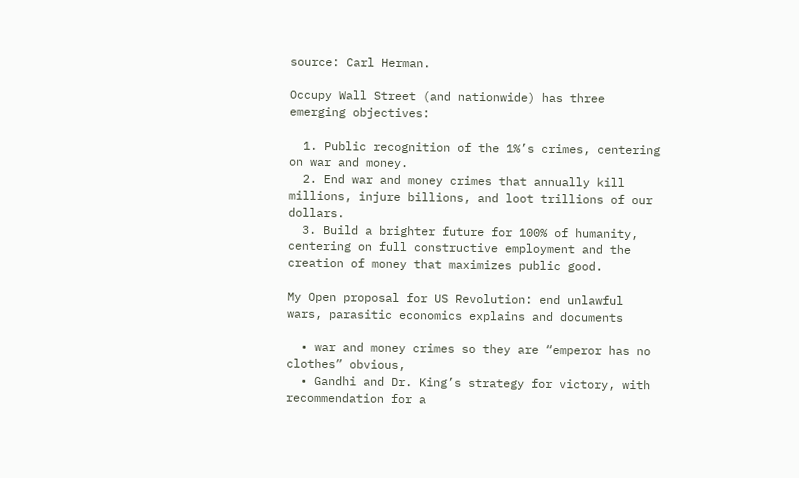source: Carl Herman.

Occupy Wall Street (and nationwide) has three emerging objectives:

  1. Public recognition of the 1%’s crimes, centering on war and money.
  2. End war and money crimes that annually kill millions, injure billions, and loot trillions of our dollars.
  3. Build a brighter future for 100% of humanity, centering on full constructive employment and the creation of money that maximizes public good.

My Open proposal for US Revolution: end unlawful wars, parasitic economics explains and documents

  • war and money crimes so they are “emperor has no clothes” obvious,
  • Gandhi and Dr. King’s strategy for victory, with recommendation for a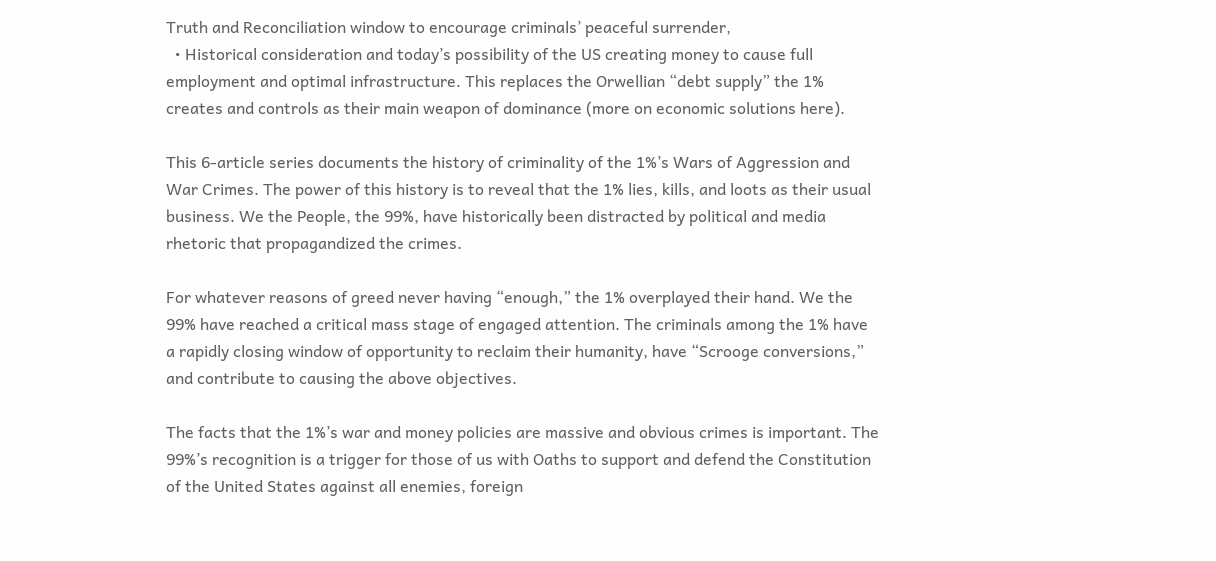Truth and Reconciliation window to encourage criminals’ peaceful surrender,
  • Historical consideration and today’s possibility of the US creating money to cause full employment and optimal infrastructure. This replaces the Orwellian “debt supply” the 1% creates and controls as their main weapon of dominance (more on economic solutions here).

This 6-article series documents the history of criminality of the 1%’s Wars of Aggression and War Crimes. The power of this history is to reveal that the 1% lies, kills, and loots as their usual business. We the People, the 99%, have historically been distracted by political and media rhetoric that propagandized the crimes.

For whatever reasons of greed never having “enough,” the 1% overplayed their hand. We the 99% have reached a critical mass stage of engaged attention. The criminals among the 1% have a rapidly closing window of opportunity to reclaim their humanity, have “Scrooge conversions,” and contribute to causing the above objectives.

The facts that the 1%’s war and money policies are massive and obvious crimes is important. The 99%’s recognition is a trigger for those of us with Oaths to support and defend the Constitution of the United States against all enemies, foreign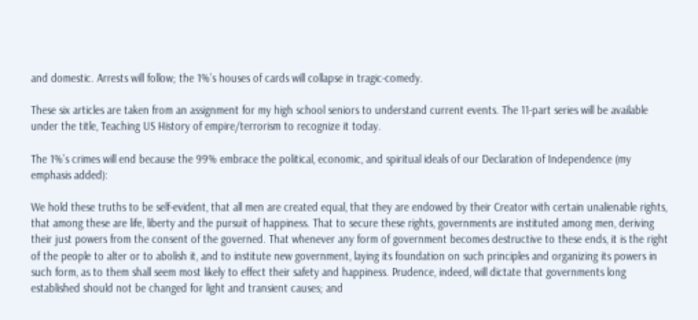and domestic. Arrests will follow; the 1%’s houses of cards will collapse in tragic-comedy.

These six articles are taken from an assignment for my high school seniors to understand current events. The 11-part series will be available under the title, Teaching US History of empire/terrorism to recognize it today.

The 1%’s crimes will end because the 99% embrace the political, economic, and spiritual ideals of our Declaration of Independence (my emphasis added):

We hold these truths to be self-evident, that all men are created equal, that they are endowed by their Creator with certain unalienable rights, that among these are life, liberty and the pursuit of happiness. That to secure these rights, governments are instituted among men, deriving their just powers from the consent of the governed. That whenever any form of government becomes destructive to these ends, it is the right of the people to alter or to abolish it, and to institute new government, laying its foundation on such principles and organizing its powers in such form, as to them shall seem most likely to effect their safety and happiness. Prudence, indeed, will dictate that governments long established should not be changed for light and transient causes; and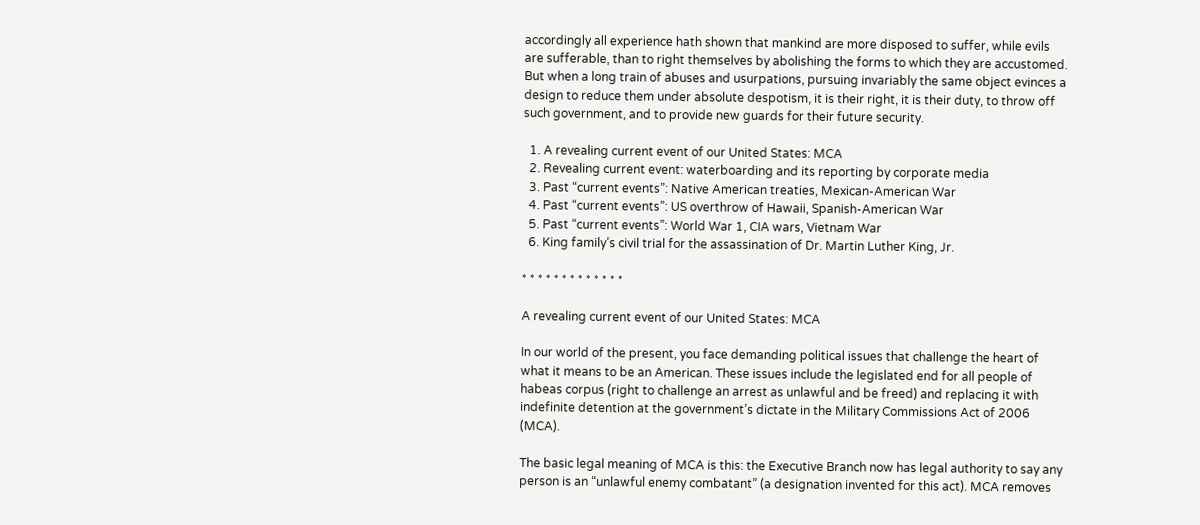accordingly all experience hath shown that mankind are more disposed to suffer, while evils are sufferable, than to right themselves by abolishing the forms to which they are accustomed. But when a long train of abuses and usurpations, pursuing invariably the same object evinces a design to reduce them under absolute despotism, it is their right, it is their duty, to throw off such government, and to provide new guards for their future security.

  1. A revealing current event of our United States: MCA
  2. Revealing current event: waterboarding and its reporting by corporate media
  3. Past “current events”: Native American treaties, Mexican-American War
  4. Past “current events”: US overthrow of Hawaii, Spanish-American War
  5. Past “current events”: World War 1, CIA wars, Vietnam War
  6. King family’s civil trial for the assassination of Dr. Martin Luther King, Jr.

* * * * * * * * * * * * *

A revealing current event of our United States: MCA

In our world of the present, you face demanding political issues that challenge the heart of what it means to be an American. These issues include the legislated end for all people of habeas corpus (right to challenge an arrest as unlawful and be freed) and replacing it with indefinite detention at the government’s dictate in the Military Commissions Act of 2006 (MCA).

The basic legal meaning of MCA is this: the Executive Branch now has legal authority to say any person is an “unlawful enemy combatant” (a designation invented for this act). MCA removes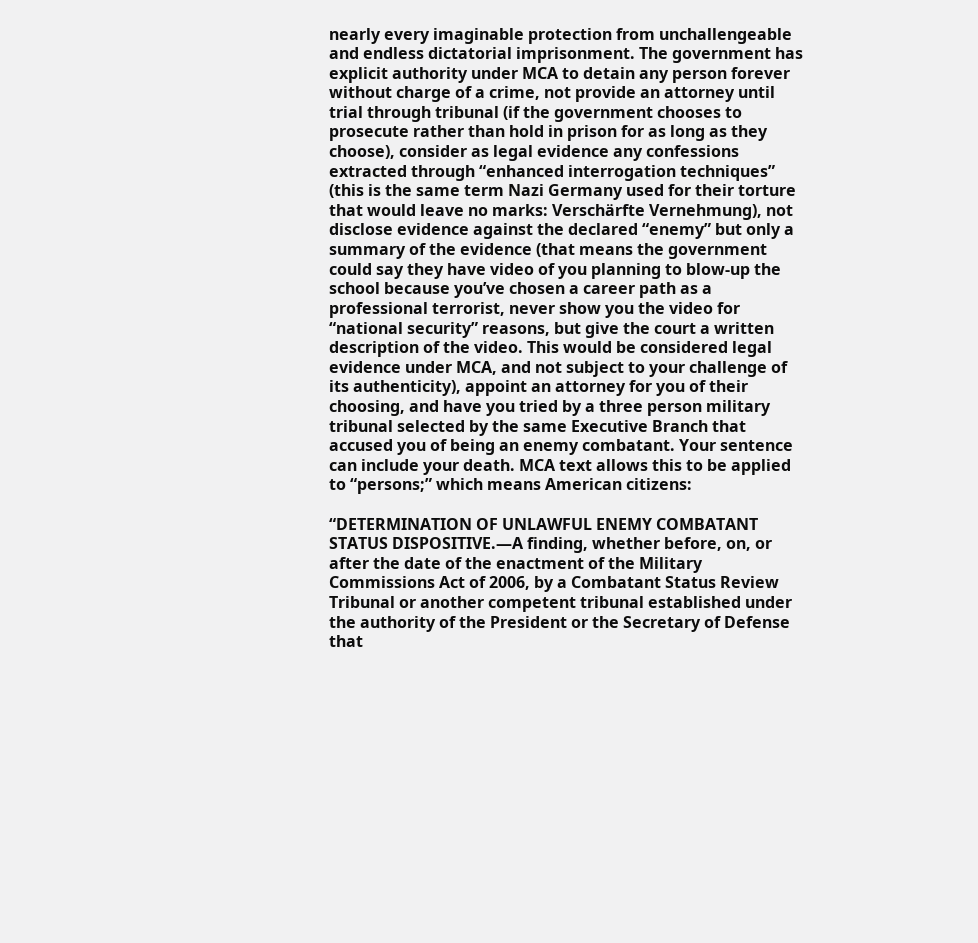nearly every imaginable protection from unchallengeable and endless dictatorial imprisonment. The government has explicit authority under MCA to detain any person forever without charge of a crime, not provide an attorney until trial through tribunal (if the government chooses to prosecute rather than hold in prison for as long as they choose), consider as legal evidence any confessions extracted through “enhanced interrogation techniques” (this is the same term Nazi Germany used for their torture that would leave no marks: Verschärfte Vernehmung), not disclose evidence against the declared “enemy” but only a summary of the evidence (that means the government could say they have video of you planning to blow-up the school because you’ve chosen a career path as a professional terrorist, never show you the video for “national security” reasons, but give the court a written description of the video. This would be considered legal evidence under MCA, and not subject to your challenge of its authenticity), appoint an attorney for you of their choosing, and have you tried by a three person military tribunal selected by the same Executive Branch that accused you of being an enemy combatant. Your sentence can include your death. MCA text allows this to be applied to “persons;” which means American citizens:

“DETERMINATION OF UNLAWFUL ENEMY COMBATANT STATUS DISPOSITIVE.—A finding, whether before, on, or after the date of the enactment of the Military Commissions Act of 2006, by a Combatant Status Review Tribunal or another competent tribunal established under the authority of the President or the Secretary of Defense that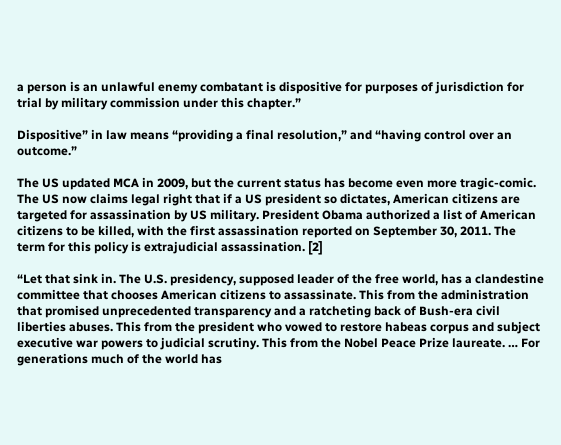a person is an unlawful enemy combatant is dispositive for purposes of jurisdiction for trial by military commission under this chapter.”

Dispositive” in law means “providing a final resolution,” and “having control over an outcome.”

The US updated MCA in 2009, but the current status has become even more tragic-comic. The US now claims legal right that if a US president so dictates, American citizens are targeted for assassination by US military. President Obama authorized a list of American citizens to be killed, with the first assassination reported on September 30, 2011. The term for this policy is extrajudicial assassination. [2]

“Let that sink in. The U.S. presidency, supposed leader of the free world, has a clandestine committee that chooses American citizens to assassinate. This from the administration that promised unprecedented transparency and a ratcheting back of Bush-era civil liberties abuses. This from the president who vowed to restore habeas corpus and subject executive war powers to judicial scrutiny. This from the Nobel Peace Prize laureate. … For generations much of the world has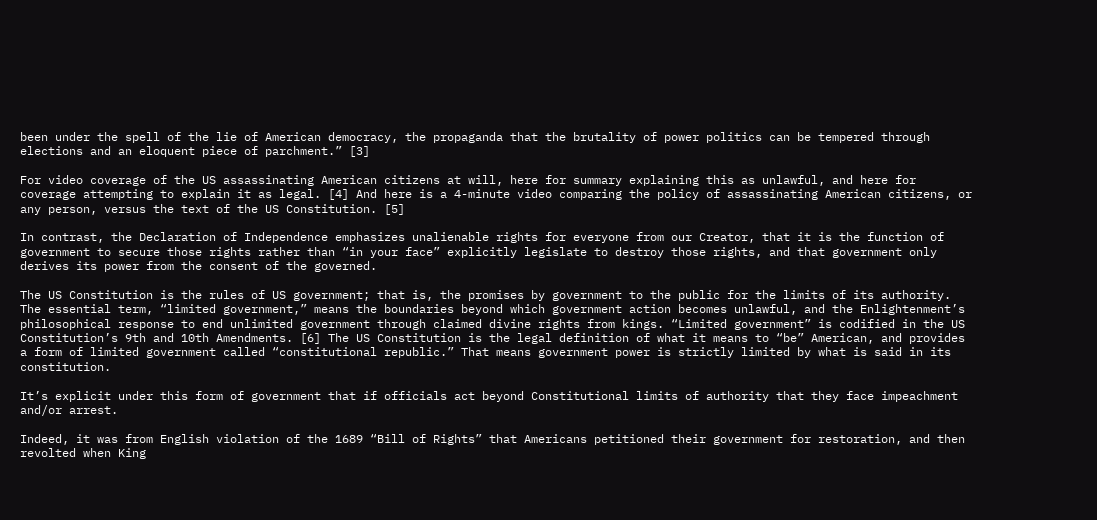been under the spell of the lie of American democracy, the propaganda that the brutality of power politics can be tempered through elections and an eloquent piece of parchment.” [3]

For video coverage of the US assassinating American citizens at will, here for summary explaining this as unlawful, and here for coverage attempting to explain it as legal. [4] And here is a 4-minute video comparing the policy of assassinating American citizens, or any person, versus the text of the US Constitution. [5]

In contrast, the Declaration of Independence emphasizes unalienable rights for everyone from our Creator, that it is the function of government to secure those rights rather than “in your face” explicitly legislate to destroy those rights, and that government only derives its power from the consent of the governed.

The US Constitution is the rules of US government; that is, the promises by government to the public for the limits of its authority. The essential term, “limited government,” means the boundaries beyond which government action becomes unlawful, and the Enlightenment’s philosophical response to end unlimited government through claimed divine rights from kings. “Limited government” is codified in the US Constitution’s 9th and 10th Amendments. [6] The US Constitution is the legal definition of what it means to “be” American, and provides a form of limited government called “constitutional republic.” That means government power is strictly limited by what is said in its constitution.

It’s explicit under this form of government that if officials act beyond Constitutional limits of authority that they face impeachment and/or arrest.

Indeed, it was from English violation of the 1689 “Bill of Rights” that Americans petitioned their government for restoration, and then revolted when King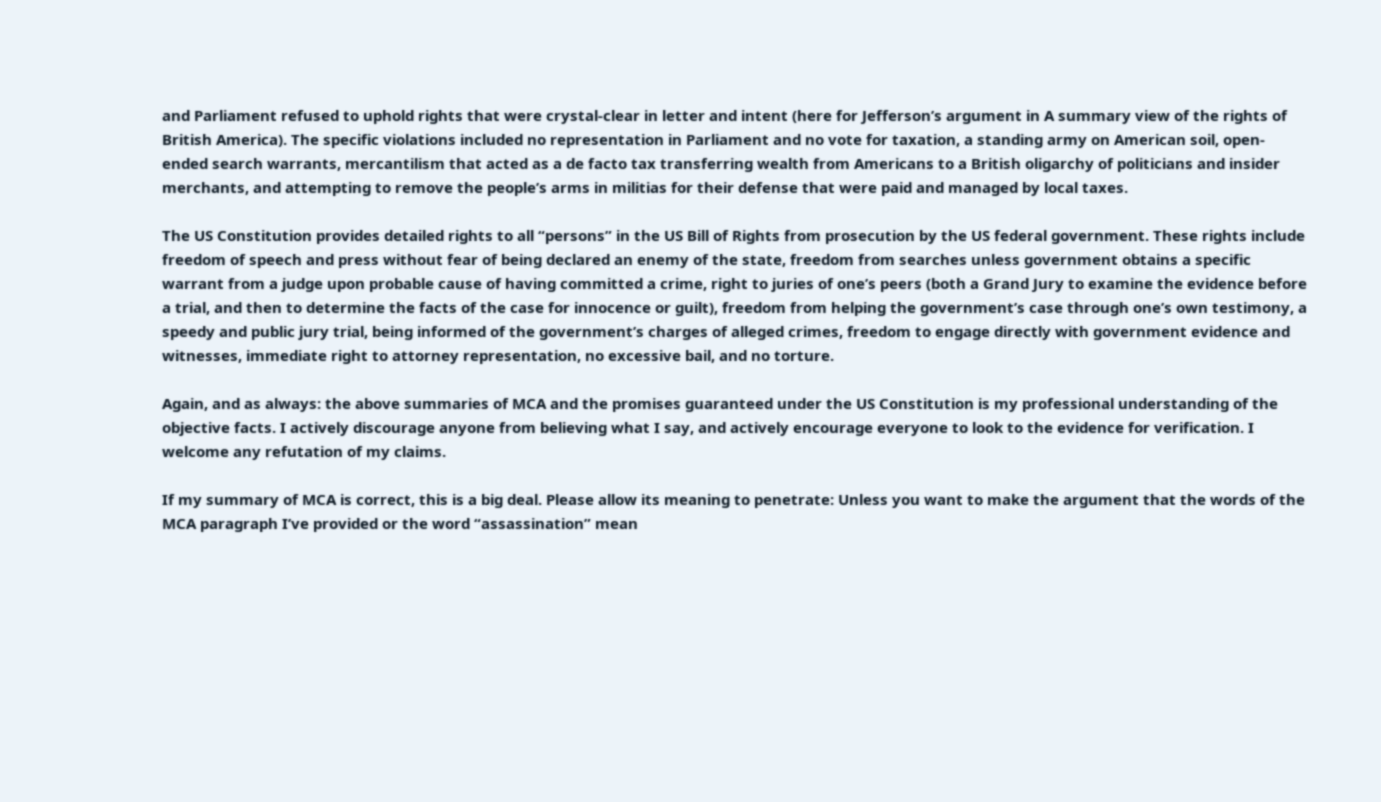and Parliament refused to uphold rights that were crystal-clear in letter and intent (here for Jefferson’s argument in A summary view of the rights of British America). The specific violations included no representation in Parliament and no vote for taxation, a standing army on American soil, open-ended search warrants, mercantilism that acted as a de facto tax transferring wealth from Americans to a British oligarchy of politicians and insider merchants, and attempting to remove the people’s arms in militias for their defense that were paid and managed by local taxes.

The US Constitution provides detailed rights to all “persons” in the US Bill of Rights from prosecution by the US federal government. These rights include freedom of speech and press without fear of being declared an enemy of the state, freedom from searches unless government obtains a specific warrant from a judge upon probable cause of having committed a crime, right to juries of one’s peers (both a Grand Jury to examine the evidence before a trial, and then to determine the facts of the case for innocence or guilt), freedom from helping the government’s case through one’s own testimony, a speedy and public jury trial, being informed of the government’s charges of alleged crimes, freedom to engage directly with government evidence and witnesses, immediate right to attorney representation, no excessive bail, and no torture.

Again, and as always: the above summaries of MCA and the promises guaranteed under the US Constitution is my professional understanding of the objective facts. I actively discourage anyone from believing what I say, and actively encourage everyone to look to the evidence for verification. I welcome any refutation of my claims.

If my summary of MCA is correct, this is a big deal. Please allow its meaning to penetrate: Unless you want to make the argument that the words of the MCA paragraph I’ve provided or the word “assassination” mean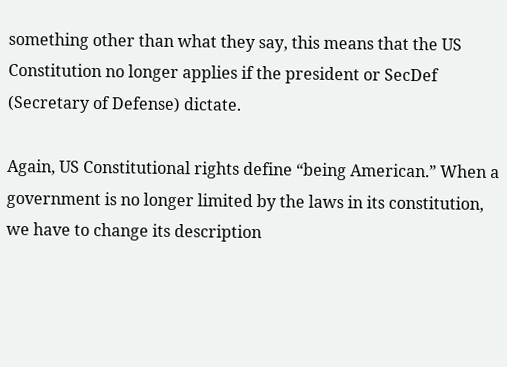something other than what they say, this means that the US Constitution no longer applies if the president or SecDef (Secretary of Defense) dictate.

Again, US Constitutional rights define “being American.” When a government is no longer limited by the laws in its constitution, we have to change its description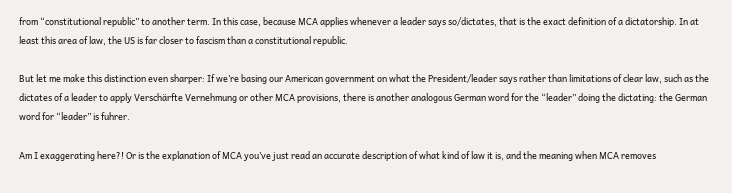from “constitutional republic” to another term. In this case, because MCA applies whenever a leader says so/dictates, that is the exact definition of a dictatorship. In at least this area of law, the US is far closer to fascism than a constitutional republic.

But let me make this distinction even sharper: If we’re basing our American government on what the President/leader says rather than limitations of clear law, such as the dictates of a leader to apply Verschärfte Vernehmung or other MCA provisions, there is another analogous German word for the “leader” doing the dictating: the German word for “leader” is fuhrer.

Am I exaggerating here?! Or is the explanation of MCA you’ve just read an accurate description of what kind of law it is, and the meaning when MCA removes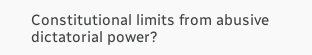Constitutional limits from abusive dictatorial power?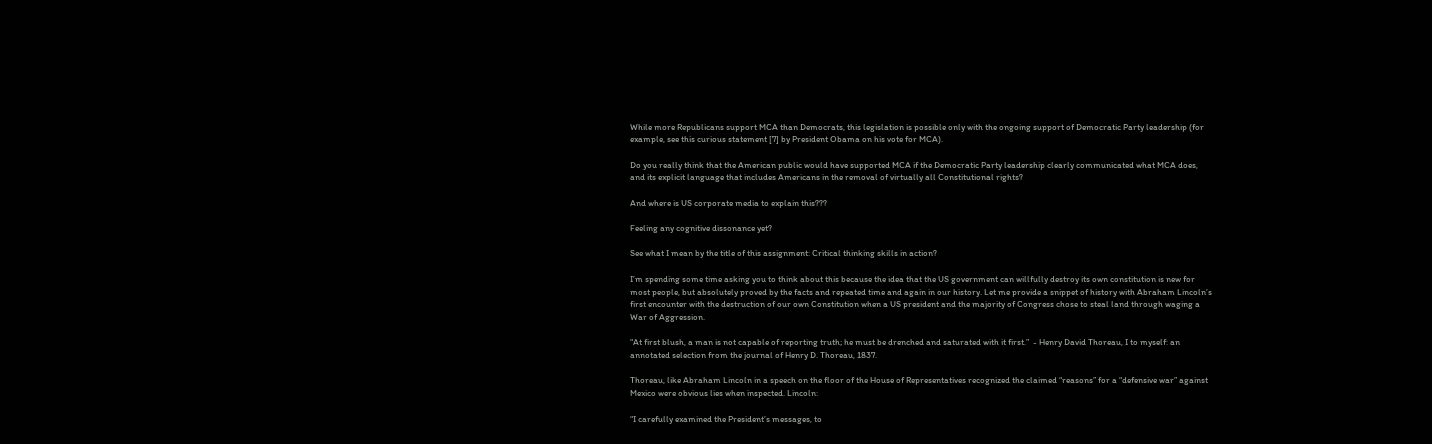While more Republicans support MCA than Democrats, this legislation is possible only with the ongoing support of Democratic Party leadership (for example, see this curious statement [7] by President Obama on his vote for MCA).

Do you really think that the American public would have supported MCA if the Democratic Party leadership clearly communicated what MCA does, and its explicit language that includes Americans in the removal of virtually all Constitutional rights?

And where is US corporate media to explain this???

Feeling any cognitive dissonance yet?

See what I mean by the title of this assignment: Critical thinking skills in action?

I’m spending some time asking you to think about this because the idea that the US government can willfully destroy its own constitution is new for most people, but absolutely proved by the facts and repeated time and again in our history. Let me provide a snippet of history with Abraham Lincoln’s first encounter with the destruction of our own Constitution when a US president and the majority of Congress chose to steal land through waging a War of Aggression.

“At first blush, a man is not capable of reporting truth; he must be drenched and saturated with it first.”  - Henry David Thoreau, I to myself: an annotated selection from the journal of Henry D. Thoreau, 1837.

Thoreau, like Abraham Lincoln in a speech on the floor of the House of Representatives recognized the claimed “reasons” for a “defensive war” against Mexico were obvious lies when inspected. Lincoln:

“I carefully examined the President’s messages, to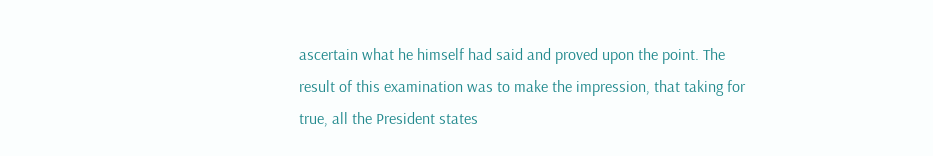ascertain what he himself had said and proved upon the point. The result of this examination was to make the impression, that taking for true, all the President states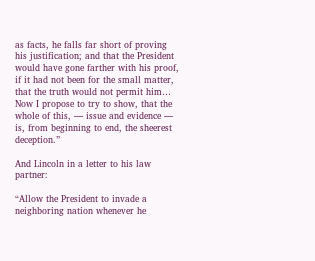as facts, he falls far short of proving his justification; and that the President would have gone farther with his proof, if it had not been for the small matter, that the truth would not permit him… Now I propose to try to show, that the whole of this, — issue and evidence — is, from beginning to end, the sheerest deception.”

And Lincoln in a letter to his law partner:

“Allow the President to invade a neighboring nation whenever he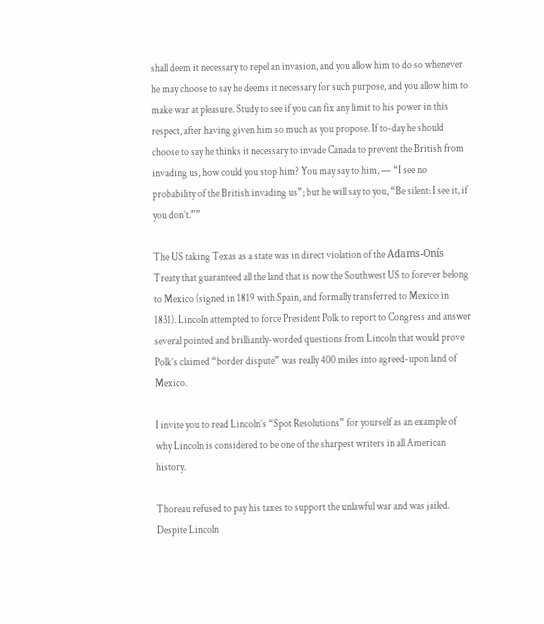shall deem it necessary to repel an invasion, and you allow him to do so whenever he may choose to say he deems it necessary for such purpose, and you allow him to make war at pleasure. Study to see if you can fix any limit to his power in this respect, after having given him so much as you propose. If to-day he should choose to say he thinks it necessary to invade Canada to prevent the British from invading us, how could you stop him? You may say to him, — “I see no probability of the British invading us”; but he will say to you, “Be silent: I see it, if you don’t.””

The US taking Texas as a state was in direct violation of the Adams-Onís Treaty that guaranteed all the land that is now the Southwest US to forever belong to Mexico (signed in 1819 with Spain, and formally transferred to Mexico in 1831). Lincoln attempted to force President Polk to report to Congress and answer several pointed and brilliantly-worded questions from Lincoln that would prove Polk’s claimed “border dispute” was really 400 miles into agreed-upon land of Mexico.

I invite you to read Lincoln’s “Spot Resolutions” for yourself as an example of why Lincoln is considered to be one of the sharpest writers in all American history.

Thoreau refused to pay his taxes to support the unlawful war and was jailed. Despite Lincoln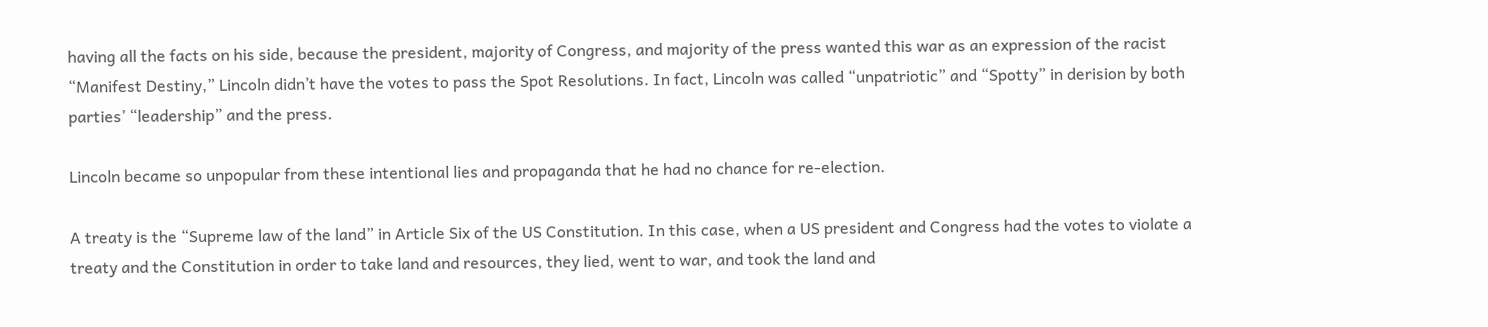having all the facts on his side, because the president, majority of Congress, and majority of the press wanted this war as an expression of the racist “Manifest Destiny,” Lincoln didn’t have the votes to pass the Spot Resolutions. In fact, Lincoln was called “unpatriotic” and “Spotty” in derision by both parties’ “leadership” and the press.

Lincoln became so unpopular from these intentional lies and propaganda that he had no chance for re-election.

A treaty is the “Supreme law of the land” in Article Six of the US Constitution. In this case, when a US president and Congress had the votes to violate a treaty and the Constitution in order to take land and resources, they lied, went to war, and took the land and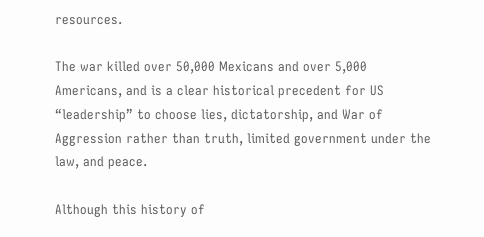resources.

The war killed over 50,000 Mexicans and over 5,000 Americans, and is a clear historical precedent for US “leadership” to choose lies, dictatorship, and War of Aggression rather than truth, limited government under the law, and peace.

Although this history of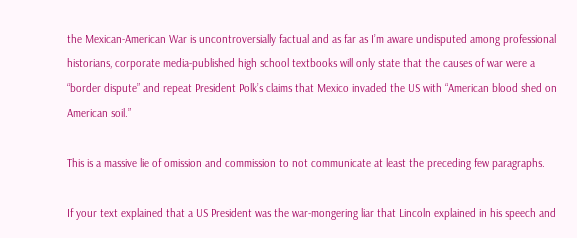the Mexican-American War is uncontroversially factual and as far as I’m aware undisputed among professional historians, corporate media-published high school textbooks will only state that the causes of war were a “border dispute” and repeat President Polk’s claims that Mexico invaded the US with “American blood shed on American soil.”

This is a massive lie of omission and commission to not communicate at least the preceding few paragraphs.

If your text explained that a US President was the war-mongering liar that Lincoln explained in his speech and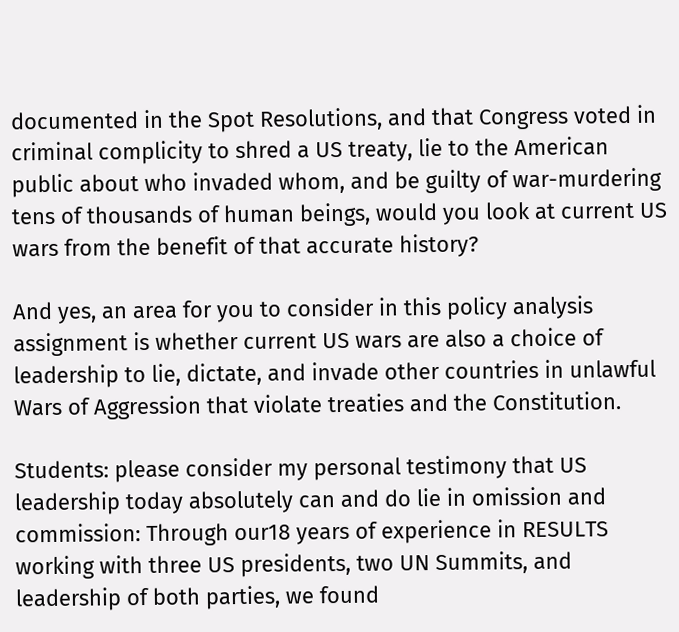documented in the Spot Resolutions, and that Congress voted in criminal complicity to shred a US treaty, lie to the American public about who invaded whom, and be guilty of war-murdering tens of thousands of human beings, would you look at current US wars from the benefit of that accurate history?

And yes, an area for you to consider in this policy analysis assignment is whether current US wars are also a choice of leadership to lie, dictate, and invade other countries in unlawful Wars of Aggression that violate treaties and the Constitution.

Students: please consider my personal testimony that US leadership today absolutely can and do lie in omission and commission: Through our18 years of experience in RESULTS working with three US presidents, two UN Summits, and leadership of both parties, we found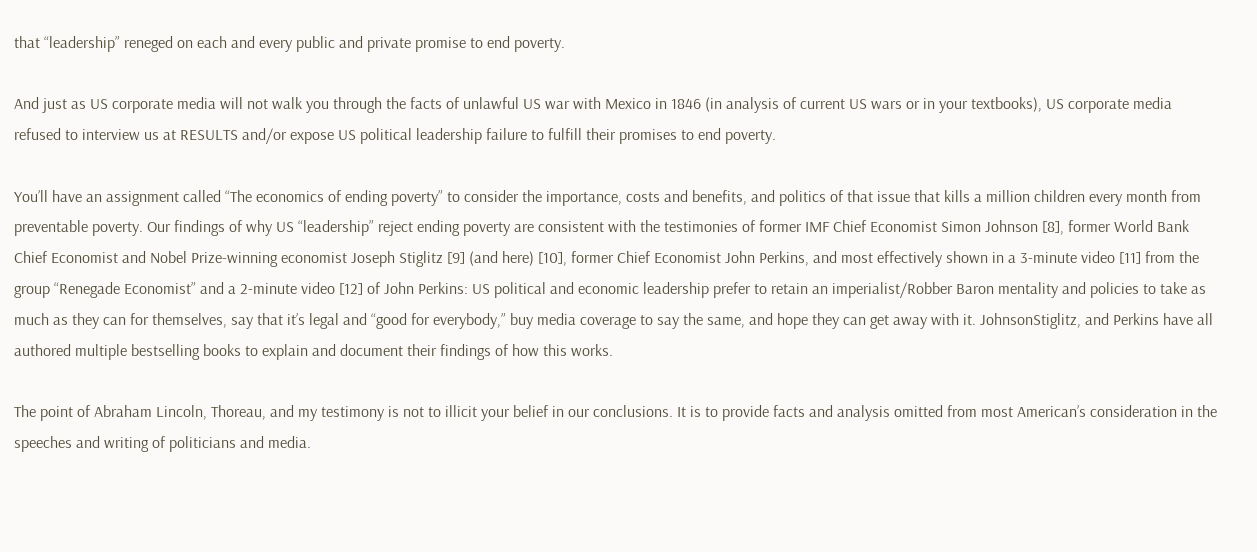that “leadership” reneged on each and every public and private promise to end poverty.

And just as US corporate media will not walk you through the facts of unlawful US war with Mexico in 1846 (in analysis of current US wars or in your textbooks), US corporate media refused to interview us at RESULTS and/or expose US political leadership failure to fulfill their promises to end poverty.

You’ll have an assignment called “The economics of ending poverty” to consider the importance, costs and benefits, and politics of that issue that kills a million children every month from preventable poverty. Our findings of why US “leadership” reject ending poverty are consistent with the testimonies of former IMF Chief Economist Simon Johnson [8], former World Bank Chief Economist and Nobel Prize-winning economist Joseph Stiglitz [9] (and here) [10], former Chief Economist John Perkins, and most effectively shown in a 3-minute video [11] from the group “Renegade Economist” and a 2-minute video [12] of John Perkins: US political and economic leadership prefer to retain an imperialist/Robber Baron mentality and policies to take as much as they can for themselves, say that it’s legal and “good for everybody,” buy media coverage to say the same, and hope they can get away with it. JohnsonStiglitz, and Perkins have all authored multiple bestselling books to explain and document their findings of how this works.

The point of Abraham Lincoln, Thoreau, and my testimony is not to illicit your belief in our conclusions. It is to provide facts and analysis omitted from most American’s consideration in the speeches and writing of politicians and media.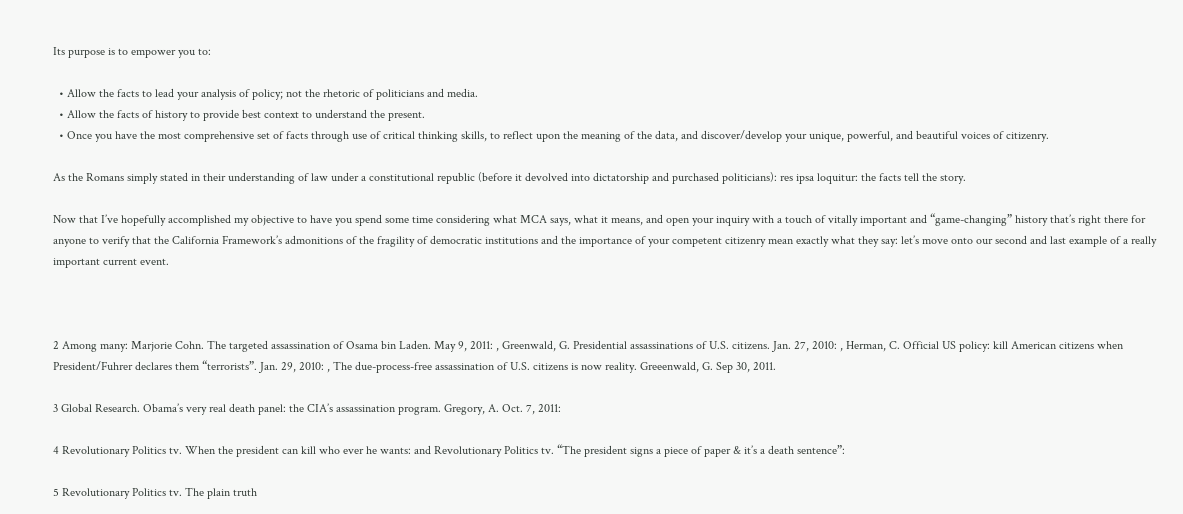Its purpose is to empower you to:

  • Allow the facts to lead your analysis of policy; not the rhetoric of politicians and media.
  • Allow the facts of history to provide best context to understand the present.
  • Once you have the most comprehensive set of facts through use of critical thinking skills, to reflect upon the meaning of the data, and discover/develop your unique, powerful, and beautiful voices of citizenry.

As the Romans simply stated in their understanding of law under a constitutional republic (before it devolved into dictatorship and purchased politicians): res ipsa loquitur: the facts tell the story.

Now that I’ve hopefully accomplished my objective to have you spend some time considering what MCA says, what it means, and open your inquiry with a touch of vitally important and “game-changing” history that’s right there for anyone to verify that the California Framework’s admonitions of the fragility of democratic institutions and the importance of your competent citizenry mean exactly what they say: let’s move onto our second and last example of a really important current event.



2 Among many: Marjorie Cohn. The targeted assassination of Osama bin Laden. May 9, 2011: , Greenwald, G. Presidential assassinations of U.S. citizens. Jan. 27, 2010: , Herman, C. Official US policy: kill American citizens when President/Fuhrer declares them “terrorists”. Jan. 29, 2010: , The due-process-free assassination of U.S. citizens is now reality. Greeenwald, G. Sep 30, 2011.

3 Global Research. Obama’s very real death panel: the CIA’s assassination program. Gregory, A. Oct. 7, 2011:

4 Revolutionary Politics tv. When the president can kill who ever he wants: and Revolutionary Politics tv. “The president signs a piece of paper & it’s a death sentence”:

5 Revolutionary Politics tv. The plain truth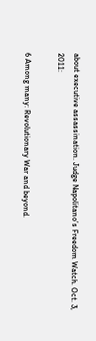about executive assassination. Judge Napolitano’s Freedom Watch. Oct. 3, 2011:

6 Among many: Revolutionary War and beyond.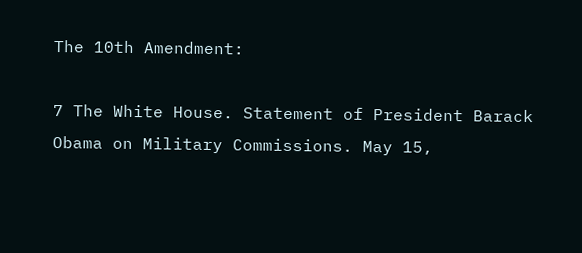The 10th Amendment:

7 The White House. Statement of President Barack Obama on Military Commissions. May 15,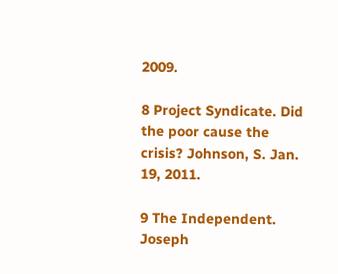2009.

8 Project Syndicate. Did the poor cause the crisis? Johnson, S. Jan. 19, 2011.

9 The Independent. Joseph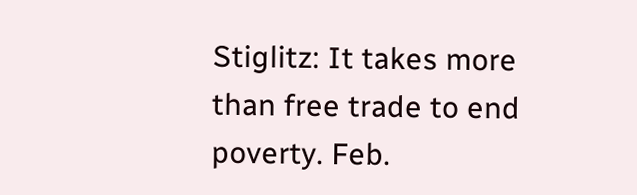Stiglitz: It takes more than free trade to end poverty. Feb.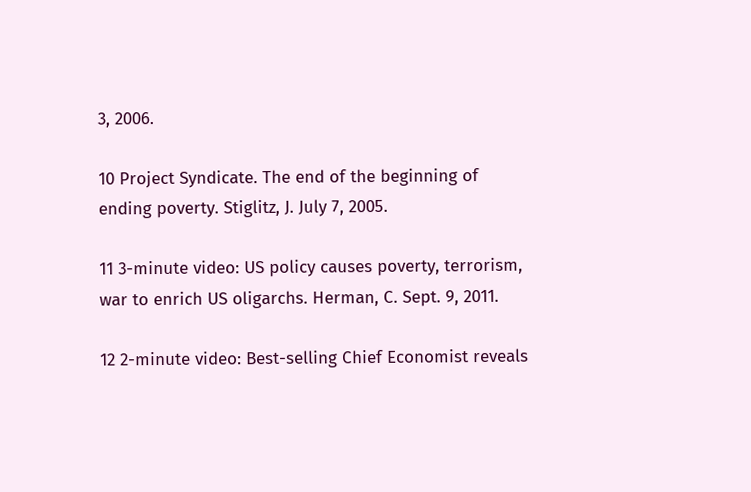3, 2006.

10 Project Syndicate. The end of the beginning of ending poverty. Stiglitz, J. July 7, 2005.

11 3-minute video: US policy causes poverty, terrorism, war to enrich US oligarchs. Herman, C. Sept. 9, 2011.

12 2-minute video: Best-selling Chief Economist reveals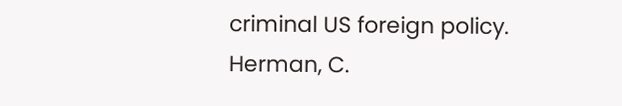criminal US foreign policy. Herman, C.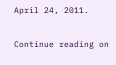April 24, 2011.

Continue reading on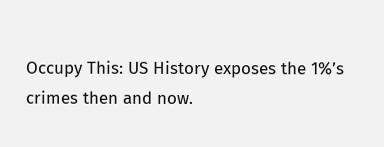Occupy This: US History exposes the 1%’s crimes then and now.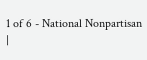1 of 6 - National Nonpartisan |